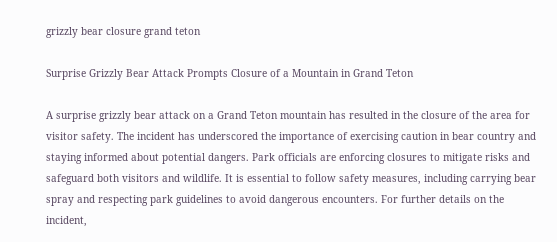grizzly bear closure grand teton

Surprise Grizzly Bear Attack Prompts Closure of a Mountain in Grand Teton

A surprise grizzly bear attack on a Grand Teton mountain has resulted in the closure of the area for visitor safety. The incident has underscored the importance of exercising caution in bear country and staying informed about potential dangers. Park officials are enforcing closures to mitigate risks and safeguard both visitors and wildlife. It is essential to follow safety measures, including carrying bear spray and respecting park guidelines to avoid dangerous encounters. For further details on the incident,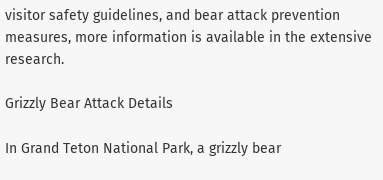visitor safety guidelines, and bear attack prevention measures, more information is available in the extensive research.

Grizzly Bear Attack Details

In Grand Teton National Park, a grizzly bear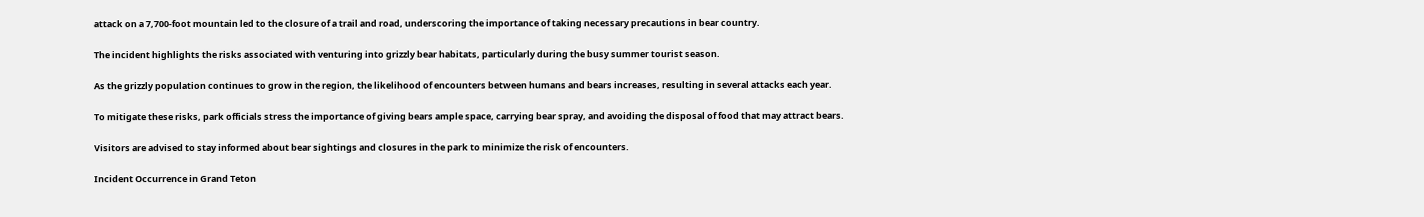attack on a 7,700-foot mountain led to the closure of a trail and road, underscoring the importance of taking necessary precautions in bear country.

The incident highlights the risks associated with venturing into grizzly bear habitats, particularly during the busy summer tourist season.

As the grizzly population continues to grow in the region, the likelihood of encounters between humans and bears increases, resulting in several attacks each year.

To mitigate these risks, park officials stress the importance of giving bears ample space, carrying bear spray, and avoiding the disposal of food that may attract bears.

Visitors are advised to stay informed about bear sightings and closures in the park to minimize the risk of encounters.

Incident Occurrence in Grand Teton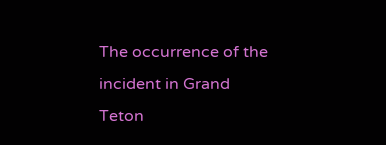The occurrence of the incident in Grand Teton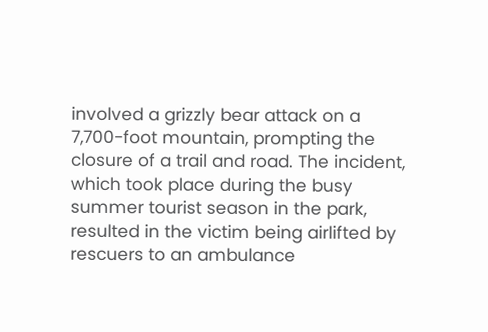involved a grizzly bear attack on a 7,700-foot mountain, prompting the closure of a trail and road. The incident, which took place during the busy summer tourist season in the park, resulted in the victim being airlifted by rescuers to an ambulance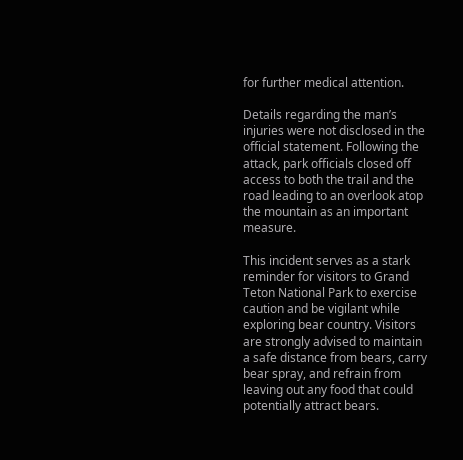for further medical attention.

Details regarding the man’s injuries were not disclosed in the official statement. Following the attack, park officials closed off access to both the trail and the road leading to an overlook atop the mountain as an important measure.

This incident serves as a stark reminder for visitors to Grand Teton National Park to exercise caution and be vigilant while exploring bear country. Visitors are strongly advised to maintain a safe distance from bears, carry bear spray, and refrain from leaving out any food that could potentially attract bears.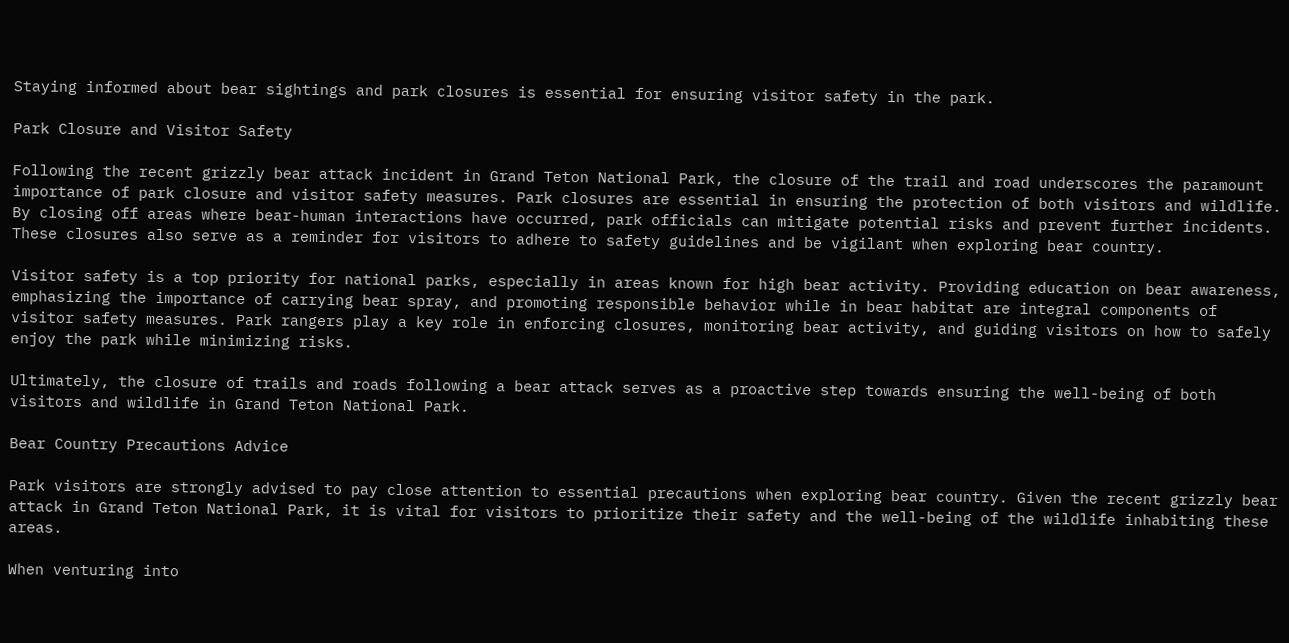Staying informed about bear sightings and park closures is essential for ensuring visitor safety in the park.

Park Closure and Visitor Safety

Following the recent grizzly bear attack incident in Grand Teton National Park, the closure of the trail and road underscores the paramount importance of park closure and visitor safety measures. Park closures are essential in ensuring the protection of both visitors and wildlife. By closing off areas where bear-human interactions have occurred, park officials can mitigate potential risks and prevent further incidents. These closures also serve as a reminder for visitors to adhere to safety guidelines and be vigilant when exploring bear country.

Visitor safety is a top priority for national parks, especially in areas known for high bear activity. Providing education on bear awareness, emphasizing the importance of carrying bear spray, and promoting responsible behavior while in bear habitat are integral components of visitor safety measures. Park rangers play a key role in enforcing closures, monitoring bear activity, and guiding visitors on how to safely enjoy the park while minimizing risks.

Ultimately, the closure of trails and roads following a bear attack serves as a proactive step towards ensuring the well-being of both visitors and wildlife in Grand Teton National Park.

Bear Country Precautions Advice

Park visitors are strongly advised to pay close attention to essential precautions when exploring bear country. Given the recent grizzly bear attack in Grand Teton National Park, it is vital for visitors to prioritize their safety and the well-being of the wildlife inhabiting these areas.

When venturing into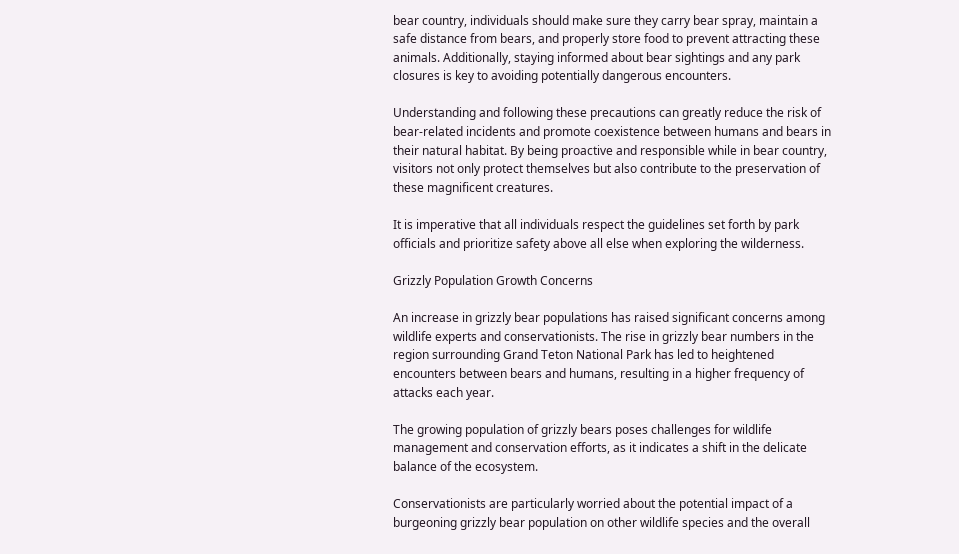bear country, individuals should make sure they carry bear spray, maintain a safe distance from bears, and properly store food to prevent attracting these animals. Additionally, staying informed about bear sightings and any park closures is key to avoiding potentially dangerous encounters.

Understanding and following these precautions can greatly reduce the risk of bear-related incidents and promote coexistence between humans and bears in their natural habitat. By being proactive and responsible while in bear country, visitors not only protect themselves but also contribute to the preservation of these magnificent creatures.

It is imperative that all individuals respect the guidelines set forth by park officials and prioritize safety above all else when exploring the wilderness.

Grizzly Population Growth Concerns

An increase in grizzly bear populations has raised significant concerns among wildlife experts and conservationists. The rise in grizzly bear numbers in the region surrounding Grand Teton National Park has led to heightened encounters between bears and humans, resulting in a higher frequency of attacks each year.

The growing population of grizzly bears poses challenges for wildlife management and conservation efforts, as it indicates a shift in the delicate balance of the ecosystem.

Conservationists are particularly worried about the potential impact of a burgeoning grizzly bear population on other wildlife species and the overall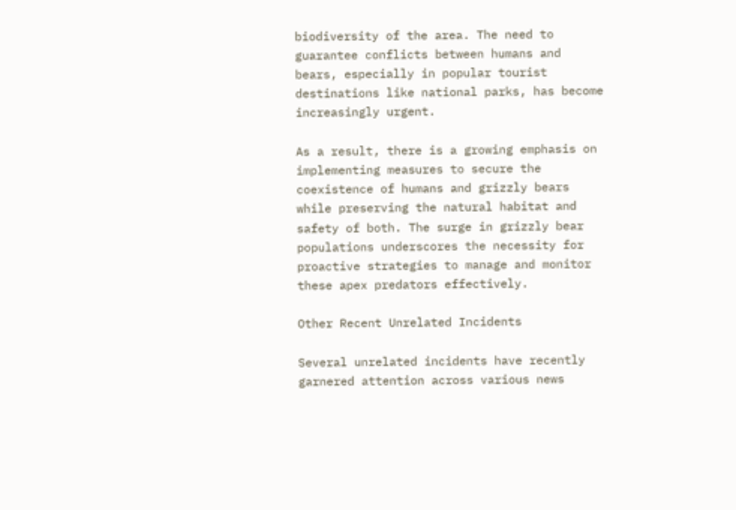biodiversity of the area. The need to guarantee conflicts between humans and bears, especially in popular tourist destinations like national parks, has become increasingly urgent.

As a result, there is a growing emphasis on implementing measures to secure the coexistence of humans and grizzly bears while preserving the natural habitat and safety of both. The surge in grizzly bear populations underscores the necessity for proactive strategies to manage and monitor these apex predators effectively.

Other Recent Unrelated Incidents

Several unrelated incidents have recently garnered attention across various news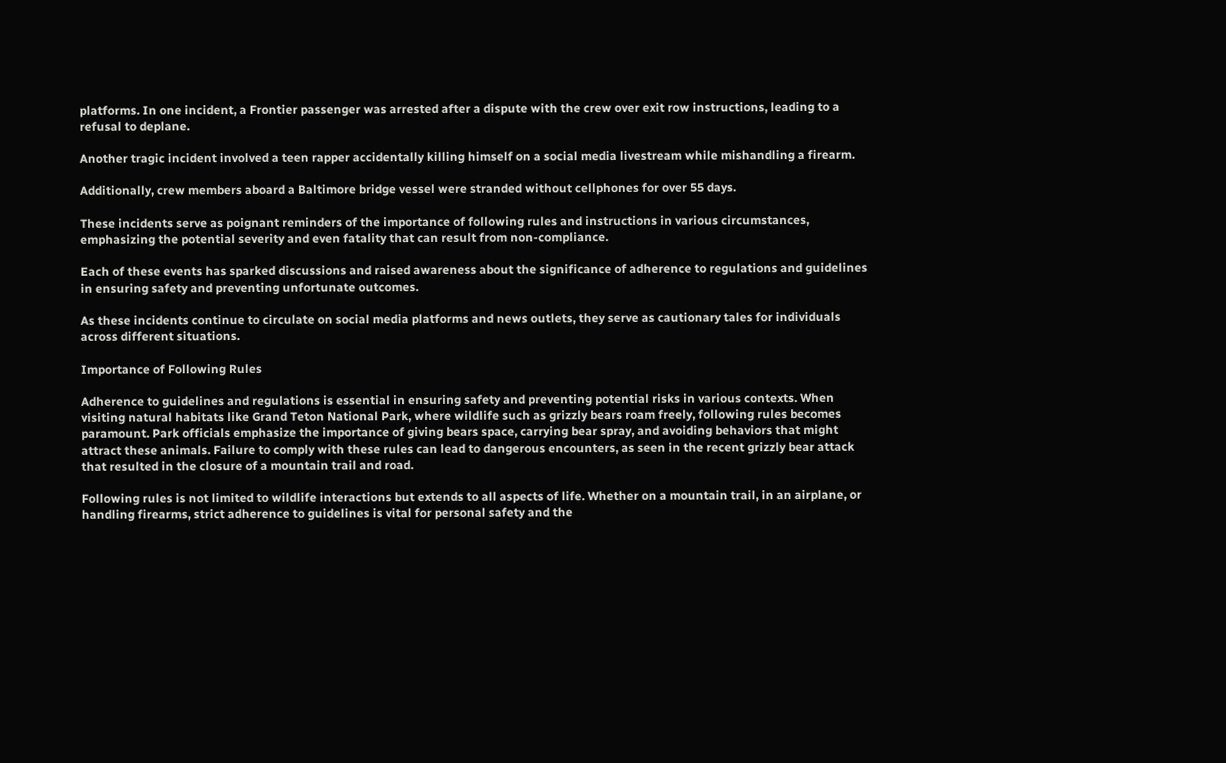platforms. In one incident, a Frontier passenger was arrested after a dispute with the crew over exit row instructions, leading to a refusal to deplane.

Another tragic incident involved a teen rapper accidentally killing himself on a social media livestream while mishandling a firearm.

Additionally, crew members aboard a Baltimore bridge vessel were stranded without cellphones for over 55 days.

These incidents serve as poignant reminders of the importance of following rules and instructions in various circumstances, emphasizing the potential severity and even fatality that can result from non-compliance.

Each of these events has sparked discussions and raised awareness about the significance of adherence to regulations and guidelines in ensuring safety and preventing unfortunate outcomes.

As these incidents continue to circulate on social media platforms and news outlets, they serve as cautionary tales for individuals across different situations.

Importance of Following Rules

Adherence to guidelines and regulations is essential in ensuring safety and preventing potential risks in various contexts. When visiting natural habitats like Grand Teton National Park, where wildlife such as grizzly bears roam freely, following rules becomes paramount. Park officials emphasize the importance of giving bears space, carrying bear spray, and avoiding behaviors that might attract these animals. Failure to comply with these rules can lead to dangerous encounters, as seen in the recent grizzly bear attack that resulted in the closure of a mountain trail and road.

Following rules is not limited to wildlife interactions but extends to all aspects of life. Whether on a mountain trail, in an airplane, or handling firearms, strict adherence to guidelines is vital for personal safety and the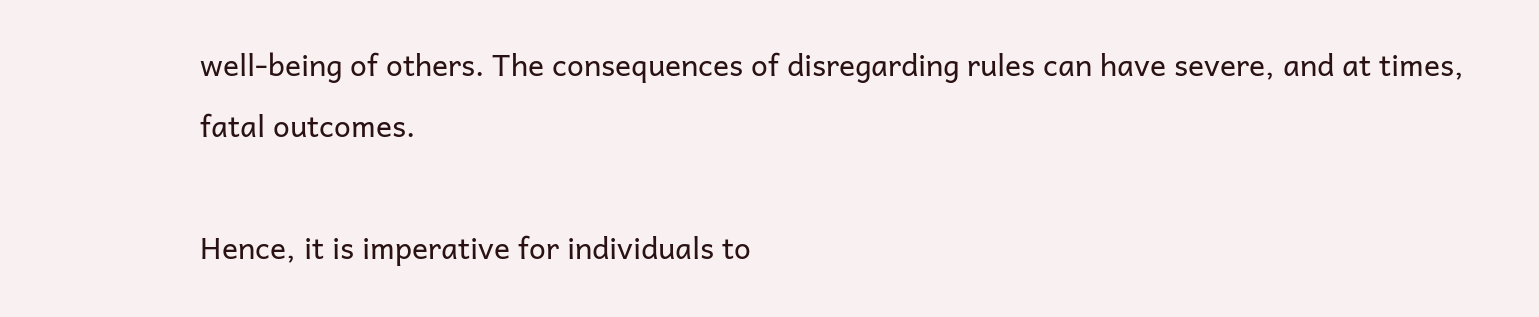well-being of others. The consequences of disregarding rules can have severe, and at times, fatal outcomes.

Hence, it is imperative for individuals to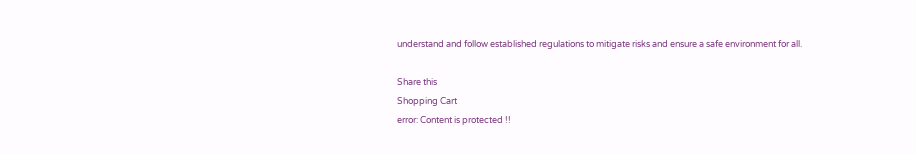understand and follow established regulations to mitigate risks and ensure a safe environment for all.

Share this
Shopping Cart
error: Content is protected !!